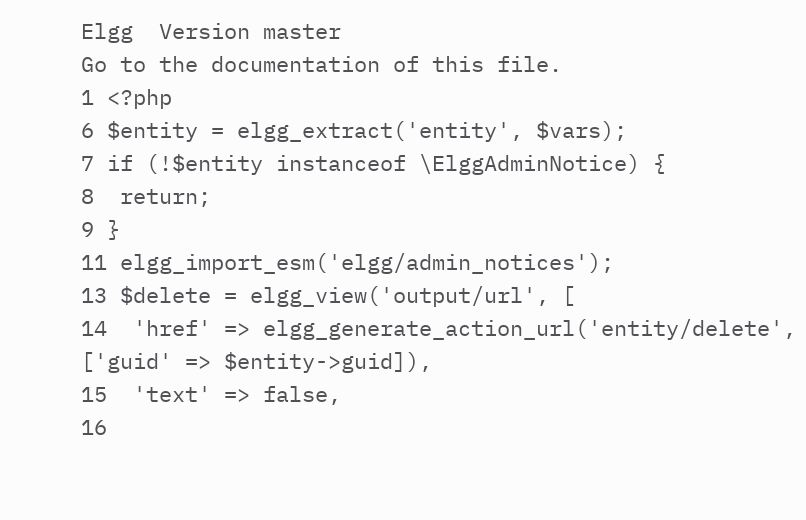Elgg  Version master
Go to the documentation of this file.
1 <?php
6 $entity = elgg_extract('entity', $vars);
7 if (!$entity instanceof \ElggAdminNotice) {
8  return;
9 }
11 elgg_import_esm('elgg/admin_notices');
13 $delete = elgg_view('output/url', [
14  'href' => elgg_generate_action_url('entity/delete', ['guid' => $entity->guid]),
15  'text' => false,
16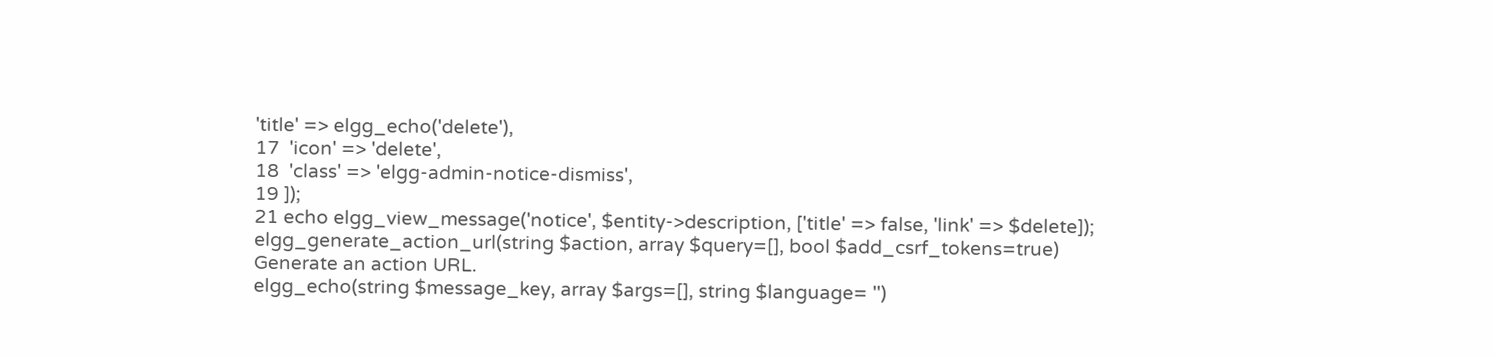'title' => elgg_echo('delete'),
17  'icon' => 'delete',
18  'class' => 'elgg-admin-notice-dismiss',
19 ]);
21 echo elgg_view_message('notice', $entity->description, ['title' => false, 'link' => $delete]);
elgg_generate_action_url(string $action, array $query=[], bool $add_csrf_tokens=true)
Generate an action URL.
elgg_echo(string $message_key, array $args=[], string $language= '')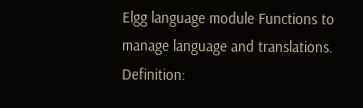Elgg language module Functions to manage language and translations.
Definition: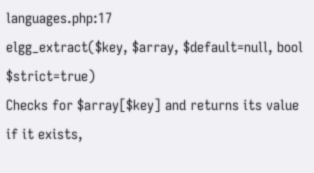languages.php:17
elgg_extract($key, $array, $default=null, bool $strict=true)
Checks for $array[$key] and returns its value if it exists,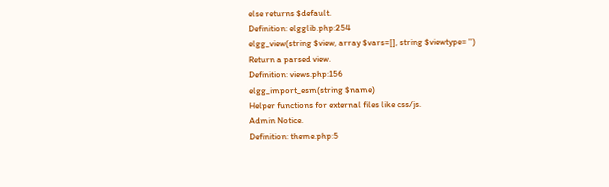else returns $default.
Definition: elgglib.php:254
elgg_view(string $view, array $vars=[], string $viewtype= '')
Return a parsed view.
Definition: views.php:156
elgg_import_esm(string $name)
Helper functions for external files like css/js.
Admin Notice.
Definition: theme.php:5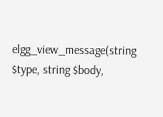elgg_view_message(string $type, string $body,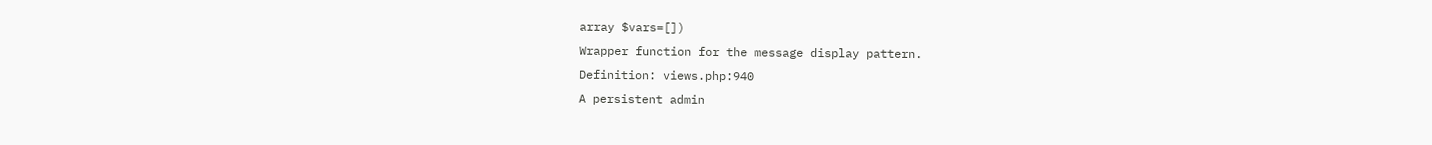array $vars=[])
Wrapper function for the message display pattern.
Definition: views.php:940
A persistent admin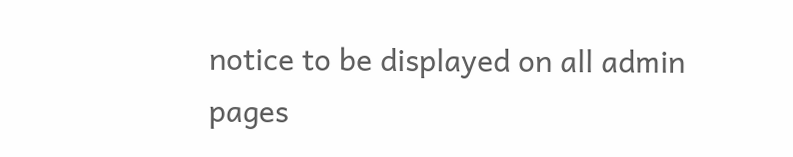notice to be displayed on all admin pages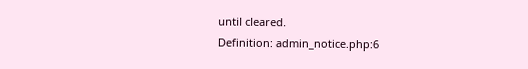until cleared.
Definition: admin_notice.php:6